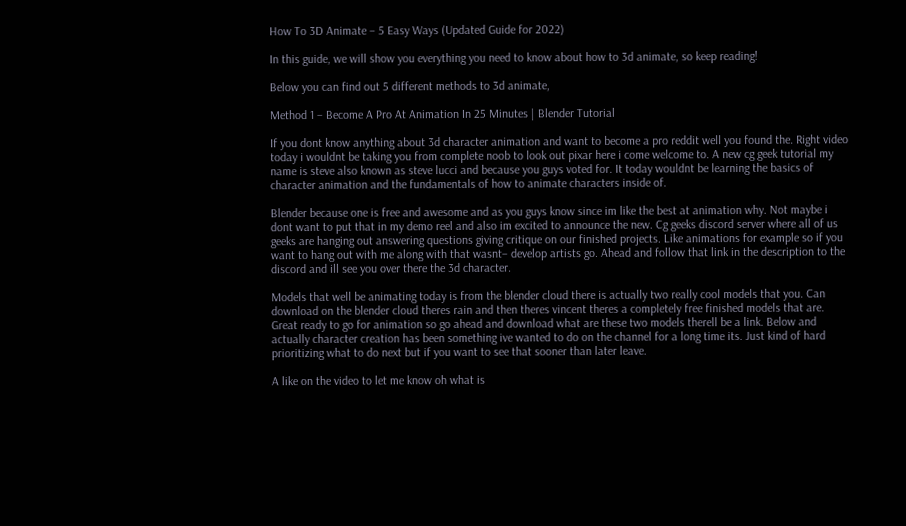How To 3D Animate – 5 Easy Ways (Updated Guide for 2022)

In this guide, we will show you everything you need to know about how to 3d animate, so keep reading!

Below you can find out 5 different methods to 3d animate,

Method 1 – Become A Pro At Animation In 25 Minutes | Blender Tutorial

If you dont know anything about 3d character animation and want to become a pro reddit well you found the. Right video today i wouldnt be taking you from complete noob to look out pixar here i come welcome to. A new cg geek tutorial my name is steve also known as steve lucci and because you guys voted for. It today wouldnt be learning the basics of character animation and the fundamentals of how to animate characters inside of.

Blender because one is free and awesome and as you guys know since im like the best at animation why. Not maybe i dont want to put that in my demo reel and also im excited to announce the new. Cg geeks discord server where all of us geeks are hanging out answering questions giving critique on our finished projects. Like animations for example so if you want to hang out with me along with that wasnt– develop artists go. Ahead and follow that link in the description to the discord and ill see you over there the 3d character.

Models that well be animating today is from the blender cloud there is actually two really cool models that you. Can download on the blender cloud theres rain and then theres vincent theres a completely free finished models that are. Great ready to go for animation so go ahead and download what are these two models therell be a link. Below and actually character creation has been something ive wanted to do on the channel for a long time its. Just kind of hard prioritizing what to do next but if you want to see that sooner than later leave.

A like on the video to let me know oh what is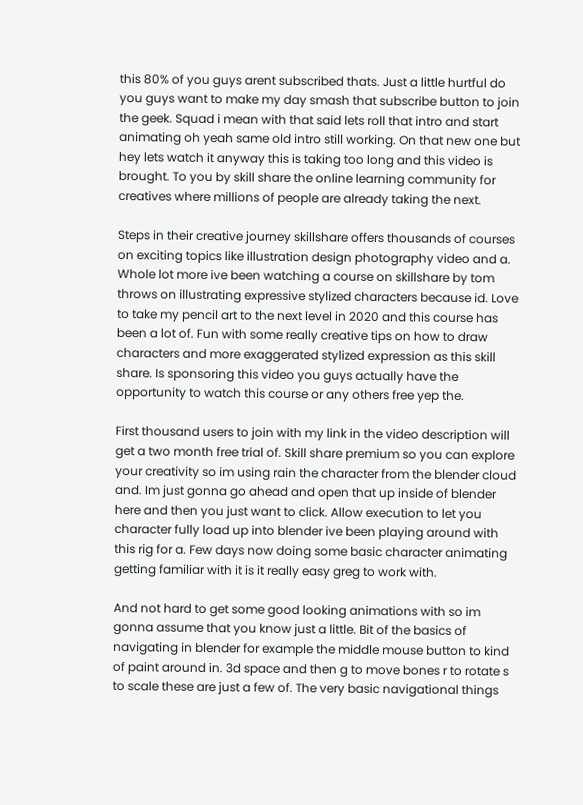this 80% of you guys arent subscribed thats. Just a little hurtful do you guys want to make my day smash that subscribe button to join the geek. Squad i mean with that said lets roll that intro and start animating oh yeah same old intro still working. On that new one but hey lets watch it anyway this is taking too long and this video is brought. To you by skill share the online learning community for creatives where millions of people are already taking the next.

Steps in their creative journey skillshare offers thousands of courses on exciting topics like illustration design photography video and a. Whole lot more ive been watching a course on skillshare by tom throws on illustrating expressive stylized characters because id. Love to take my pencil art to the next level in 2020 and this course has been a lot of. Fun with some really creative tips on how to draw characters and more exaggerated stylized expression as this skill share. Is sponsoring this video you guys actually have the opportunity to watch this course or any others free yep the.

First thousand users to join with my link in the video description will get a two month free trial of. Skill share premium so you can explore your creativity so im using rain the character from the blender cloud and. Im just gonna go ahead and open that up inside of blender here and then you just want to click. Allow execution to let you character fully load up into blender ive been playing around with this rig for a. Few days now doing some basic character animating getting familiar with it is it really easy greg to work with.

And not hard to get some good looking animations with so im gonna assume that you know just a little. Bit of the basics of navigating in blender for example the middle mouse button to kind of paint around in. 3d space and then g to move bones r to rotate s to scale these are just a few of. The very basic navigational things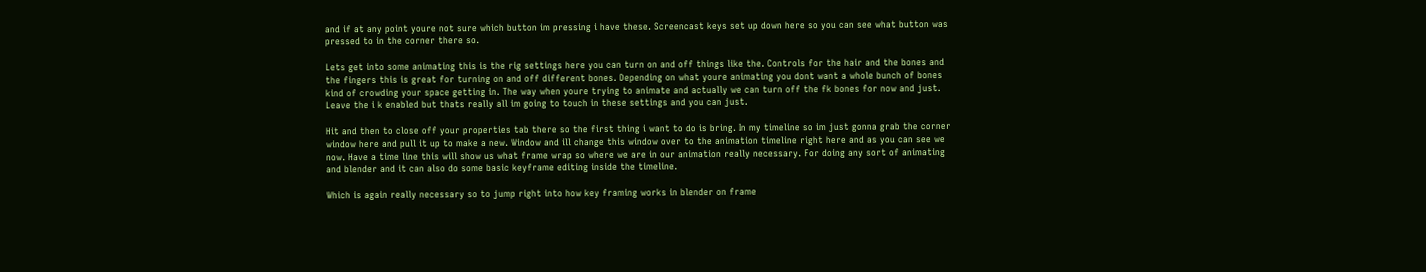and if at any point youre not sure which button im pressing i have these. Screencast keys set up down here so you can see what button was pressed to in the corner there so.

Lets get into some animating this is the rig settings here you can turn on and off things like the. Controls for the hair and the bones and the fingers this is great for turning on and off different bones. Depending on what youre animating you dont want a whole bunch of bones kind of crowding your space getting in. The way when youre trying to animate and actually we can turn off the fk bones for now and just. Leave the i k enabled but thats really all im going to touch in these settings and you can just.

Hit and then to close off your properties tab there so the first thing i want to do is bring. In my timeline so im just gonna grab the corner window here and pull it up to make a new. Window and ill change this window over to the animation timeline right here and as you can see we now. Have a time line this will show us what frame wrap so where we are in our animation really necessary. For doing any sort of animating and blender and it can also do some basic keyframe editing inside the timeline.

Which is again really necessary so to jump right into how key framing works in blender on frame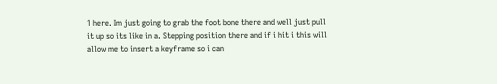1 here. Im just going to grab the foot bone there and well just pull it up so its like in a. Stepping position there and if i hit i this will allow me to insert a keyframe so i can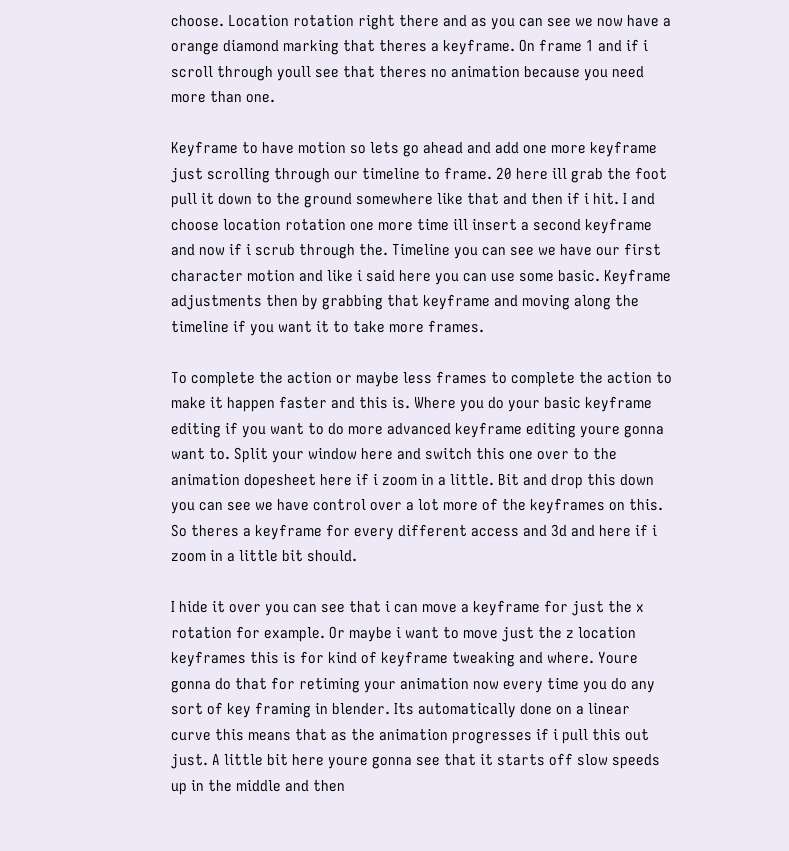choose. Location rotation right there and as you can see we now have a orange diamond marking that theres a keyframe. On frame 1 and if i scroll through youll see that theres no animation because you need more than one.

Keyframe to have motion so lets go ahead and add one more keyframe just scrolling through our timeline to frame. 20 here ill grab the foot pull it down to the ground somewhere like that and then if i hit. I and choose location rotation one more time ill insert a second keyframe and now if i scrub through the. Timeline you can see we have our first character motion and like i said here you can use some basic. Keyframe adjustments then by grabbing that keyframe and moving along the timeline if you want it to take more frames.

To complete the action or maybe less frames to complete the action to make it happen faster and this is. Where you do your basic keyframe editing if you want to do more advanced keyframe editing youre gonna want to. Split your window here and switch this one over to the animation dopesheet here if i zoom in a little. Bit and drop this down you can see we have control over a lot more of the keyframes on this. So theres a keyframe for every different access and 3d and here if i zoom in a little bit should.

I hide it over you can see that i can move a keyframe for just the x rotation for example. Or maybe i want to move just the z location keyframes this is for kind of keyframe tweaking and where. Youre gonna do that for retiming your animation now every time you do any sort of key framing in blender. Its automatically done on a linear curve this means that as the animation progresses if i pull this out just. A little bit here youre gonna see that it starts off slow speeds up in the middle and then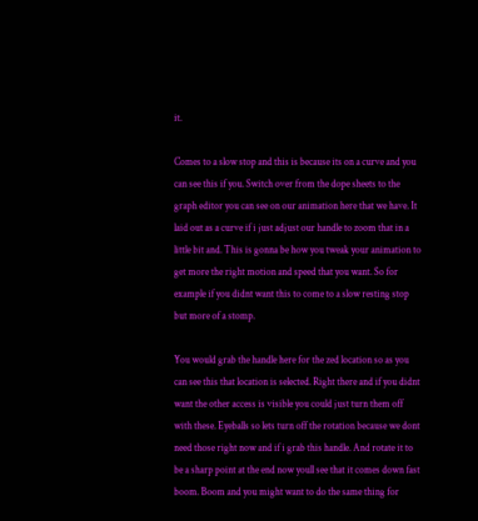it.

Comes to a slow stop and this is because its on a curve and you can see this if you. Switch over from the dope sheets to the graph editor you can see on our animation here that we have. It laid out as a curve if i just adjust our handle to zoom that in a little bit and. This is gonna be how you tweak your animation to get more the right motion and speed that you want. So for example if you didnt want this to come to a slow resting stop but more of a stomp.

You would grab the handle here for the zed location so as you can see this that location is selected. Right there and if you didnt want the other access is visible you could just turn them off with these. Eyeballs so lets turn off the rotation because we dont need those right now and if i grab this handle. And rotate it to be a sharp point at the end now youll see that it comes down fast boom. Boom and you might want to do the same thing for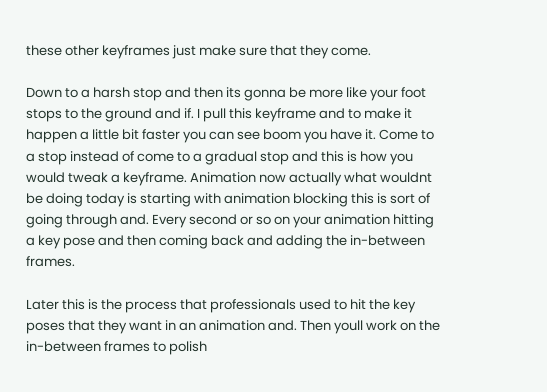these other keyframes just make sure that they come.

Down to a harsh stop and then its gonna be more like your foot stops to the ground and if. I pull this keyframe and to make it happen a little bit faster you can see boom you have it. Come to a stop instead of come to a gradual stop and this is how you would tweak a keyframe. Animation now actually what wouldnt be doing today is starting with animation blocking this is sort of going through and. Every second or so on your animation hitting a key pose and then coming back and adding the in-between frames.

Later this is the process that professionals used to hit the key poses that they want in an animation and. Then youll work on the in-between frames to polish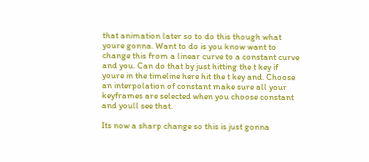that animation later so to do this though what youre gonna. Want to do is you know want to change this from a linear curve to a constant curve and you. Can do that by just hitting the t key if youre in the timeline here hit the t key and. Choose an interpolation of constant make sure all your keyframes are selected when you choose constant and youll see that.

Its now a sharp change so this is just gonna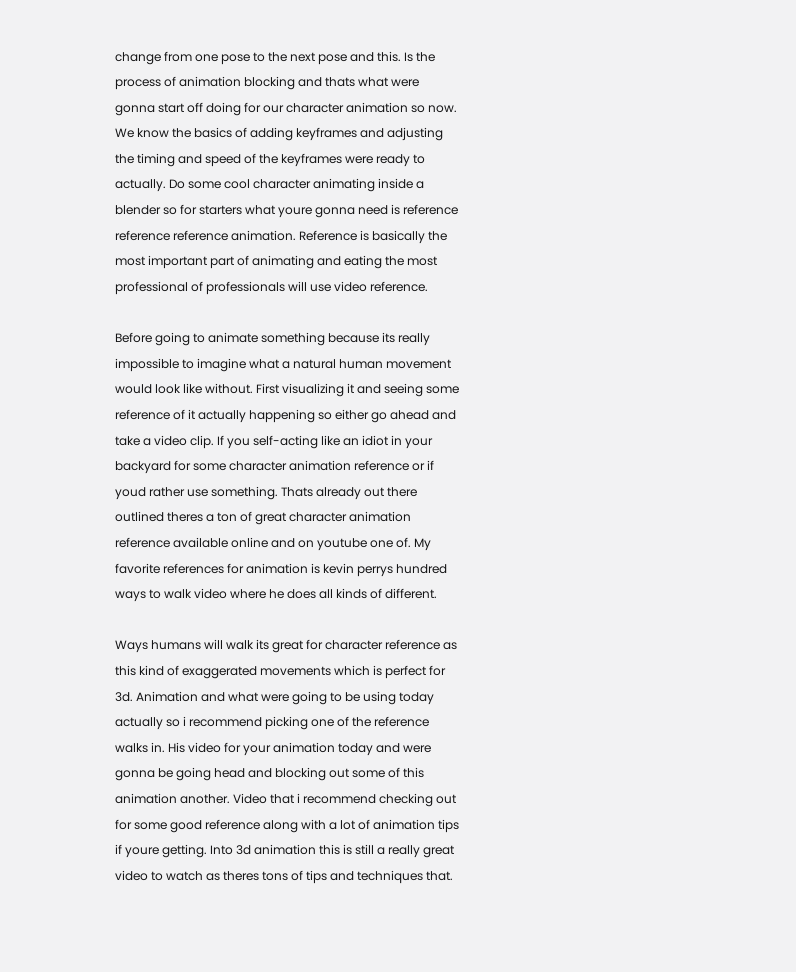change from one pose to the next pose and this. Is the process of animation blocking and thats what were gonna start off doing for our character animation so now. We know the basics of adding keyframes and adjusting the timing and speed of the keyframes were ready to actually. Do some cool character animating inside a blender so for starters what youre gonna need is reference reference reference animation. Reference is basically the most important part of animating and eating the most professional of professionals will use video reference.

Before going to animate something because its really impossible to imagine what a natural human movement would look like without. First visualizing it and seeing some reference of it actually happening so either go ahead and take a video clip. If you self-acting like an idiot in your backyard for some character animation reference or if youd rather use something. Thats already out there outlined theres a ton of great character animation reference available online and on youtube one of. My favorite references for animation is kevin perrys hundred ways to walk video where he does all kinds of different.

Ways humans will walk its great for character reference as this kind of exaggerated movements which is perfect for 3d. Animation and what were going to be using today actually so i recommend picking one of the reference walks in. His video for your animation today and were gonna be going head and blocking out some of this animation another. Video that i recommend checking out for some good reference along with a lot of animation tips if youre getting. Into 3d animation this is still a really great video to watch as theres tons of tips and techniques that.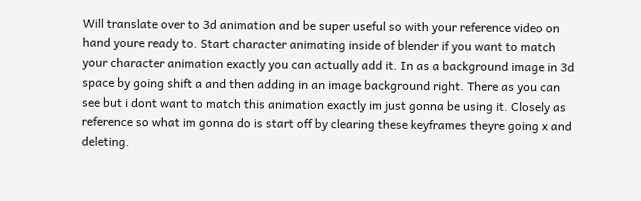Will translate over to 3d animation and be super useful so with your reference video on hand youre ready to. Start character animating inside of blender if you want to match your character animation exactly you can actually add it. In as a background image in 3d space by going shift a and then adding in an image background right. There as you can see but i dont want to match this animation exactly im just gonna be using it. Closely as reference so what im gonna do is start off by clearing these keyframes theyre going x and deleting.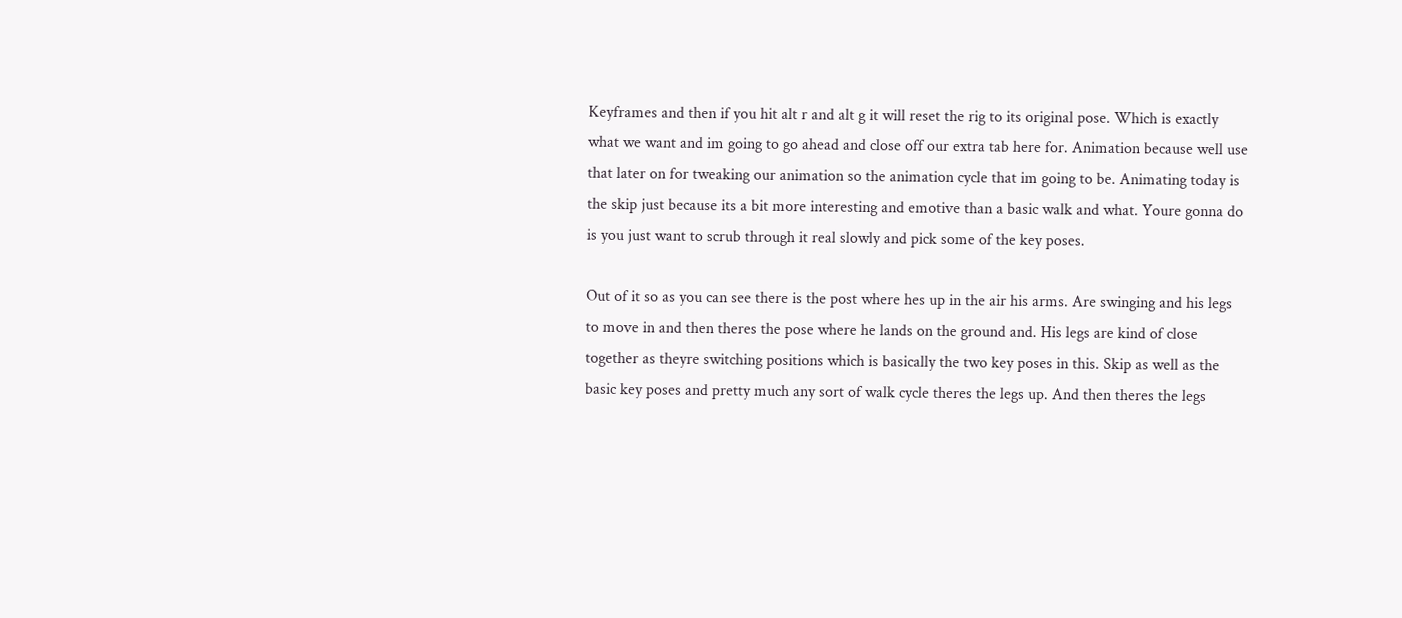Keyframes and then if you hit alt r and alt g it will reset the rig to its original pose. Which is exactly what we want and im going to go ahead and close off our extra tab here for. Animation because well use that later on for tweaking our animation so the animation cycle that im going to be. Animating today is the skip just because its a bit more interesting and emotive than a basic walk and what. Youre gonna do is you just want to scrub through it real slowly and pick some of the key poses.

Out of it so as you can see there is the post where hes up in the air his arms. Are swinging and his legs to move in and then theres the pose where he lands on the ground and. His legs are kind of close together as theyre switching positions which is basically the two key poses in this. Skip as well as the basic key poses and pretty much any sort of walk cycle theres the legs up. And then theres the legs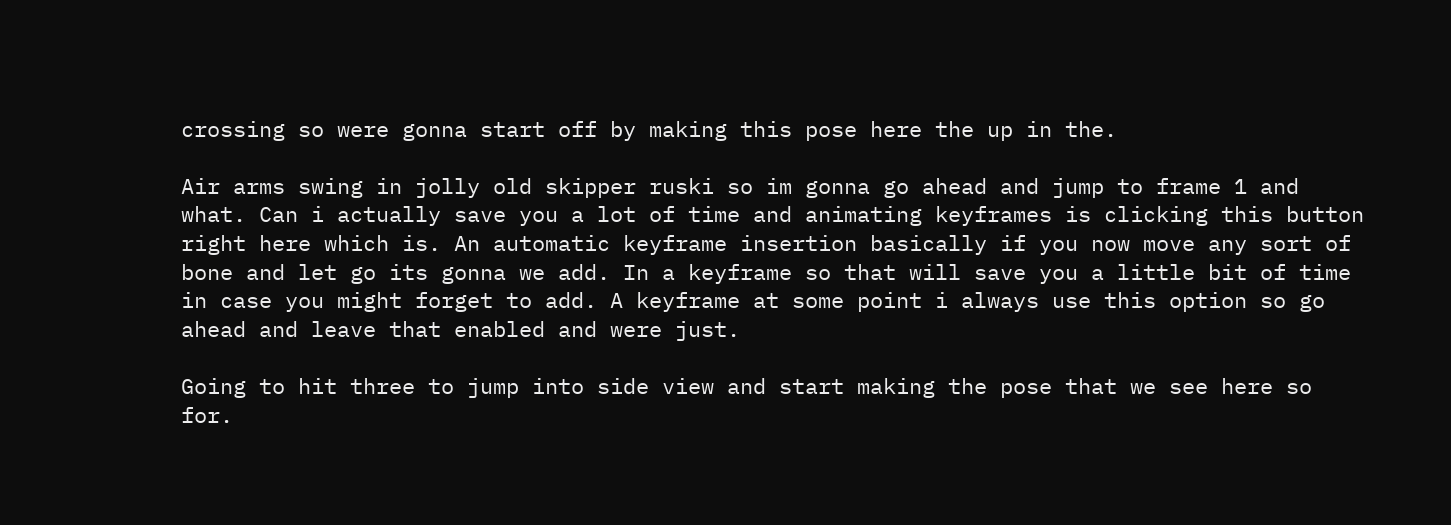crossing so were gonna start off by making this pose here the up in the.

Air arms swing in jolly old skipper ruski so im gonna go ahead and jump to frame 1 and what. Can i actually save you a lot of time and animating keyframes is clicking this button right here which is. An automatic keyframe insertion basically if you now move any sort of bone and let go its gonna we add. In a keyframe so that will save you a little bit of time in case you might forget to add. A keyframe at some point i always use this option so go ahead and leave that enabled and were just.

Going to hit three to jump into side view and start making the pose that we see here so for.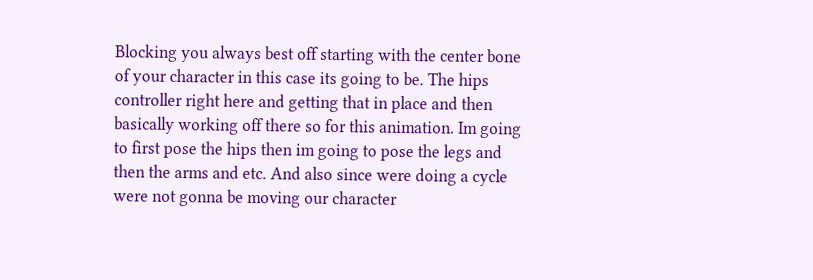Blocking you always best off starting with the center bone of your character in this case its going to be. The hips controller right here and getting that in place and then basically working off there so for this animation. Im going to first pose the hips then im going to pose the legs and then the arms and etc. And also since were doing a cycle were not gonna be moving our character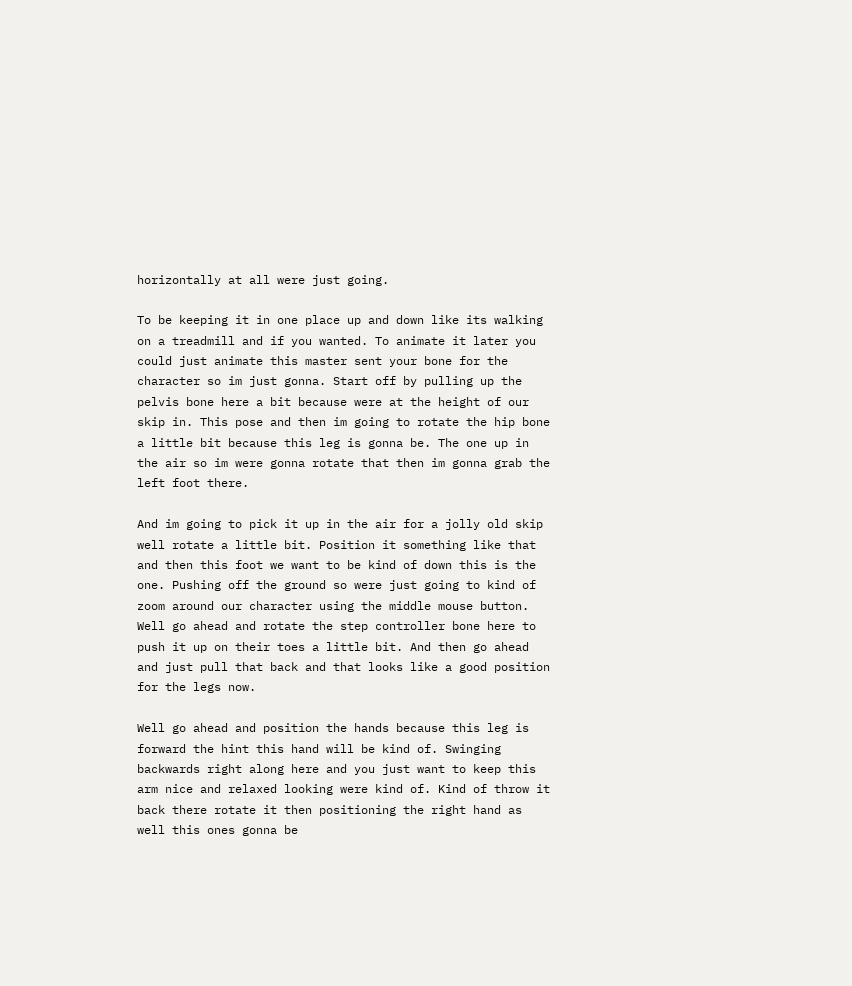horizontally at all were just going.

To be keeping it in one place up and down like its walking on a treadmill and if you wanted. To animate it later you could just animate this master sent your bone for the character so im just gonna. Start off by pulling up the pelvis bone here a bit because were at the height of our skip in. This pose and then im going to rotate the hip bone a little bit because this leg is gonna be. The one up in the air so im were gonna rotate that then im gonna grab the left foot there.

And im going to pick it up in the air for a jolly old skip well rotate a little bit. Position it something like that and then this foot we want to be kind of down this is the one. Pushing off the ground so were just going to kind of zoom around our character using the middle mouse button. Well go ahead and rotate the step controller bone here to push it up on their toes a little bit. And then go ahead and just pull that back and that looks like a good position for the legs now.

Well go ahead and position the hands because this leg is forward the hint this hand will be kind of. Swinging backwards right along here and you just want to keep this arm nice and relaxed looking were kind of. Kind of throw it back there rotate it then positioning the right hand as well this ones gonna be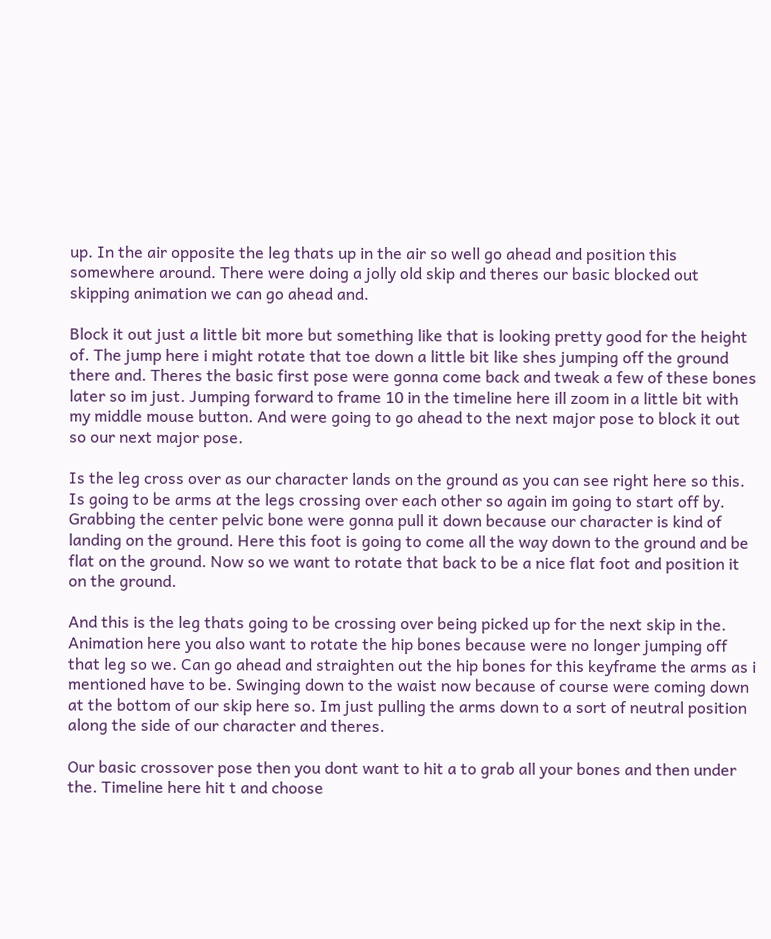up. In the air opposite the leg thats up in the air so well go ahead and position this somewhere around. There were doing a jolly old skip and theres our basic blocked out skipping animation we can go ahead and.

Block it out just a little bit more but something like that is looking pretty good for the height of. The jump here i might rotate that toe down a little bit like shes jumping off the ground there and. Theres the basic first pose were gonna come back and tweak a few of these bones later so im just. Jumping forward to frame 10 in the timeline here ill zoom in a little bit with my middle mouse button. And were going to go ahead to the next major pose to block it out so our next major pose.

Is the leg cross over as our character lands on the ground as you can see right here so this. Is going to be arms at the legs crossing over each other so again im going to start off by. Grabbing the center pelvic bone were gonna pull it down because our character is kind of landing on the ground. Here this foot is going to come all the way down to the ground and be flat on the ground. Now so we want to rotate that back to be a nice flat foot and position it on the ground.

And this is the leg thats going to be crossing over being picked up for the next skip in the. Animation here you also want to rotate the hip bones because were no longer jumping off that leg so we. Can go ahead and straighten out the hip bones for this keyframe the arms as i mentioned have to be. Swinging down to the waist now because of course were coming down at the bottom of our skip here so. Im just pulling the arms down to a sort of neutral position along the side of our character and theres.

Our basic crossover pose then you dont want to hit a to grab all your bones and then under the. Timeline here hit t and choose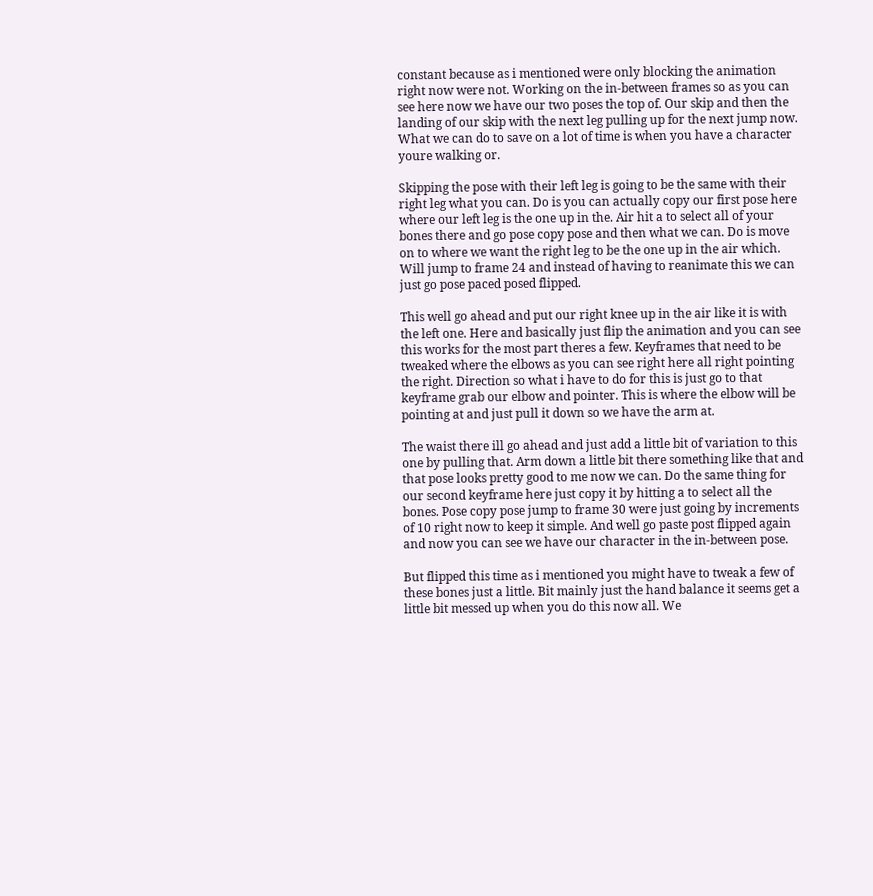constant because as i mentioned were only blocking the animation right now were not. Working on the in-between frames so as you can see here now we have our two poses the top of. Our skip and then the landing of our skip with the next leg pulling up for the next jump now. What we can do to save on a lot of time is when you have a character youre walking or.

Skipping the pose with their left leg is going to be the same with their right leg what you can. Do is you can actually copy our first pose here where our left leg is the one up in the. Air hit a to select all of your bones there and go pose copy pose and then what we can. Do is move on to where we want the right leg to be the one up in the air which. Will jump to frame 24 and instead of having to reanimate this we can just go pose paced posed flipped.

This well go ahead and put our right knee up in the air like it is with the left one. Here and basically just flip the animation and you can see this works for the most part theres a few. Keyframes that need to be tweaked where the elbows as you can see right here all right pointing the right. Direction so what i have to do for this is just go to that keyframe grab our elbow and pointer. This is where the elbow will be pointing at and just pull it down so we have the arm at.

The waist there ill go ahead and just add a little bit of variation to this one by pulling that. Arm down a little bit there something like that and that pose looks pretty good to me now we can. Do the same thing for our second keyframe here just copy it by hitting a to select all the bones. Pose copy pose jump to frame 30 were just going by increments of 10 right now to keep it simple. And well go paste post flipped again and now you can see we have our character in the in-between pose.

But flipped this time as i mentioned you might have to tweak a few of these bones just a little. Bit mainly just the hand balance it seems get a little bit messed up when you do this now all. We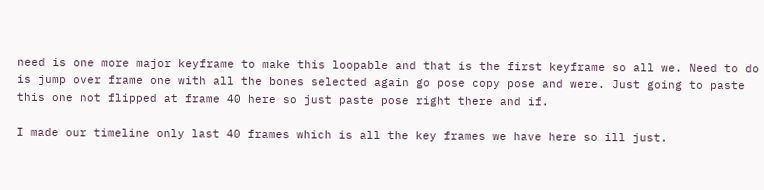need is one more major keyframe to make this loopable and that is the first keyframe so all we. Need to do is jump over frame one with all the bones selected again go pose copy pose and were. Just going to paste this one not flipped at frame 40 here so just paste pose right there and if.

I made our timeline only last 40 frames which is all the key frames we have here so ill just.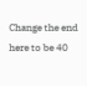Change the end here to be 40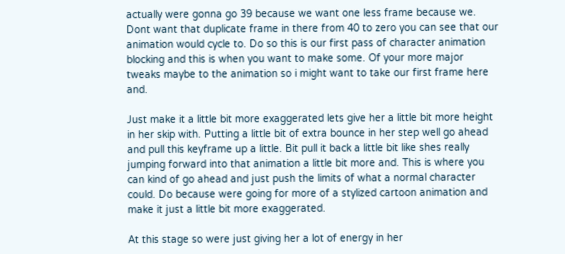actually were gonna go 39 because we want one less frame because we. Dont want that duplicate frame in there from 40 to zero you can see that our animation would cycle to. Do so this is our first pass of character animation blocking and this is when you want to make some. Of your more major tweaks maybe to the animation so i might want to take our first frame here and.

Just make it a little bit more exaggerated lets give her a little bit more height in her skip with. Putting a little bit of extra bounce in her step well go ahead and pull this keyframe up a little. Bit pull it back a little bit like shes really jumping forward into that animation a little bit more and. This is where you can kind of go ahead and just push the limits of what a normal character could. Do because were going for more of a stylized cartoon animation and make it just a little bit more exaggerated.

At this stage so were just giving her a lot of energy in her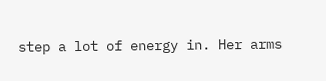step a lot of energy in. Her arms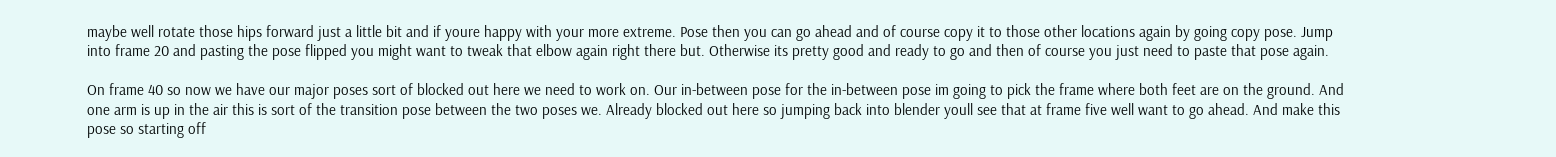maybe well rotate those hips forward just a little bit and if youre happy with your more extreme. Pose then you can go ahead and of course copy it to those other locations again by going copy pose. Jump into frame 20 and pasting the pose flipped you might want to tweak that elbow again right there but. Otherwise its pretty good and ready to go and then of course you just need to paste that pose again.

On frame 40 so now we have our major poses sort of blocked out here we need to work on. Our in-between pose for the in-between pose im going to pick the frame where both feet are on the ground. And one arm is up in the air this is sort of the transition pose between the two poses we. Already blocked out here so jumping back into blender youll see that at frame five well want to go ahead. And make this pose so starting off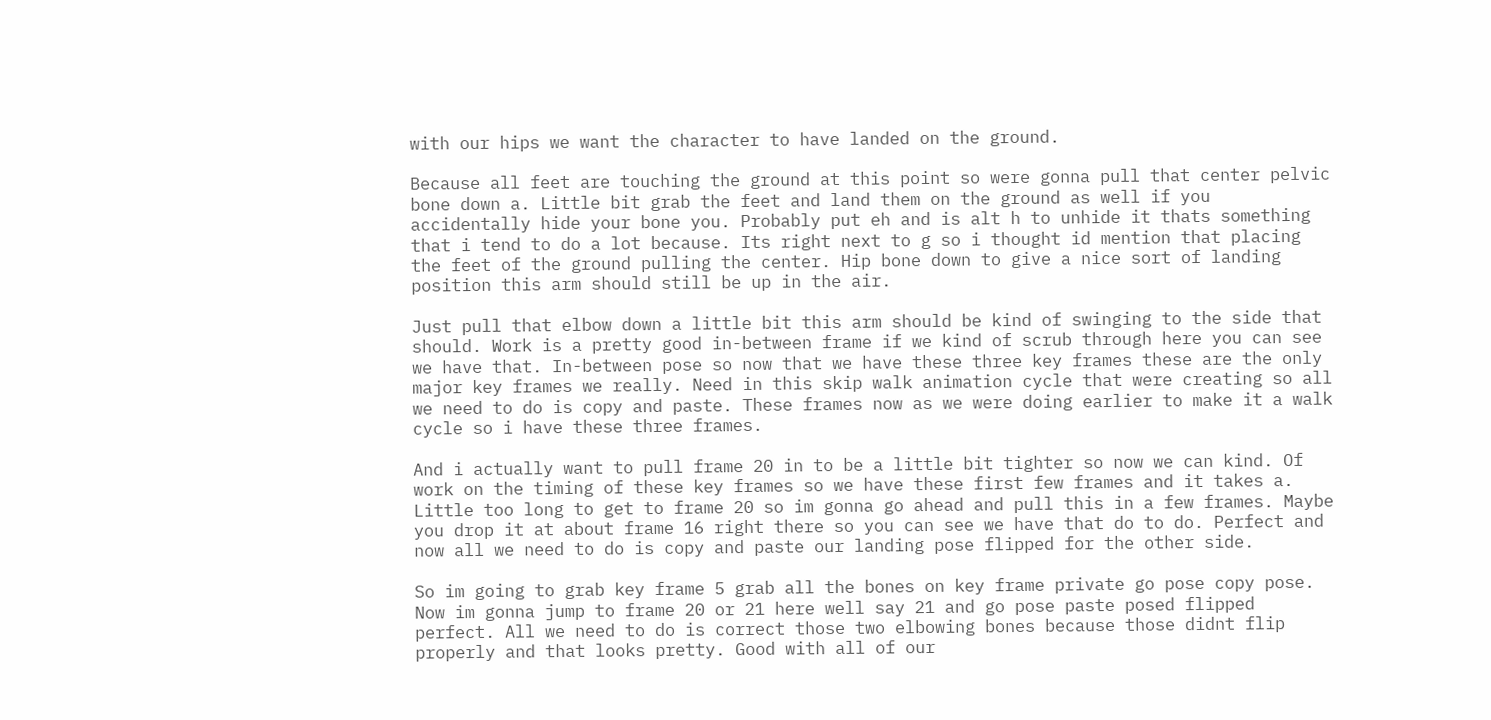with our hips we want the character to have landed on the ground.

Because all feet are touching the ground at this point so were gonna pull that center pelvic bone down a. Little bit grab the feet and land them on the ground as well if you accidentally hide your bone you. Probably put eh and is alt h to unhide it thats something that i tend to do a lot because. Its right next to g so i thought id mention that placing the feet of the ground pulling the center. Hip bone down to give a nice sort of landing position this arm should still be up in the air.

Just pull that elbow down a little bit this arm should be kind of swinging to the side that should. Work is a pretty good in-between frame if we kind of scrub through here you can see we have that. In-between pose so now that we have these three key frames these are the only major key frames we really. Need in this skip walk animation cycle that were creating so all we need to do is copy and paste. These frames now as we were doing earlier to make it a walk cycle so i have these three frames.

And i actually want to pull frame 20 in to be a little bit tighter so now we can kind. Of work on the timing of these key frames so we have these first few frames and it takes a. Little too long to get to frame 20 so im gonna go ahead and pull this in a few frames. Maybe you drop it at about frame 16 right there so you can see we have that do to do. Perfect and now all we need to do is copy and paste our landing pose flipped for the other side.

So im going to grab key frame 5 grab all the bones on key frame private go pose copy pose. Now im gonna jump to frame 20 or 21 here well say 21 and go pose paste posed flipped perfect. All we need to do is correct those two elbowing bones because those didnt flip properly and that looks pretty. Good with all of our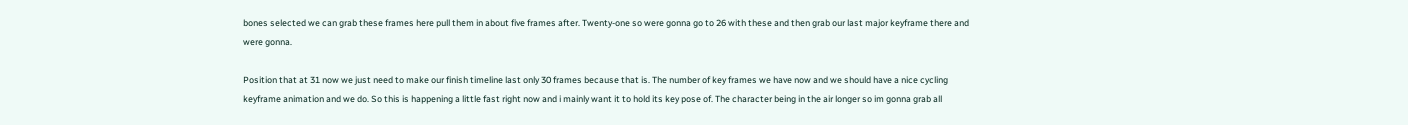bones selected we can grab these frames here pull them in about five frames after. Twenty-one so were gonna go to 26 with these and then grab our last major keyframe there and were gonna.

Position that at 31 now we just need to make our finish timeline last only 30 frames because that is. The number of key frames we have now and we should have a nice cycling keyframe animation and we do. So this is happening a little fast right now and i mainly want it to hold its key pose of. The character being in the air longer so im gonna grab all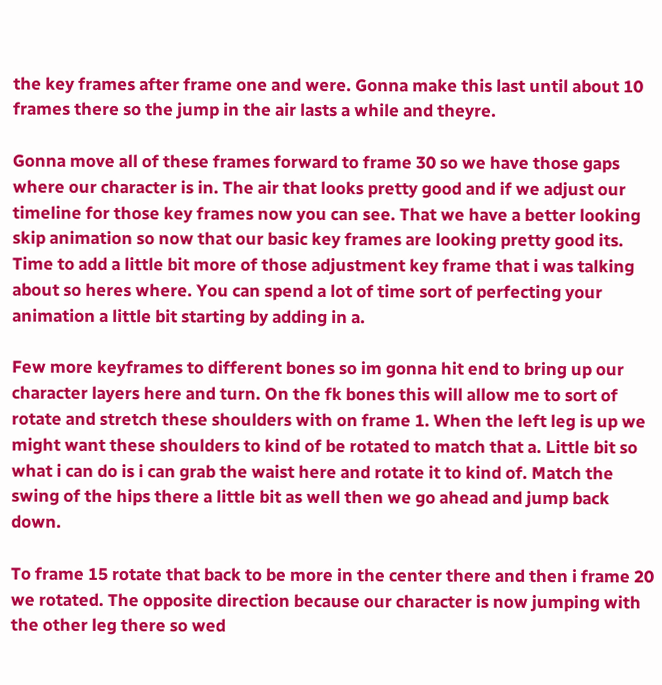the key frames after frame one and were. Gonna make this last until about 10 frames there so the jump in the air lasts a while and theyre.

Gonna move all of these frames forward to frame 30 so we have those gaps where our character is in. The air that looks pretty good and if we adjust our timeline for those key frames now you can see. That we have a better looking skip animation so now that our basic key frames are looking pretty good its. Time to add a little bit more of those adjustment key frame that i was talking about so heres where. You can spend a lot of time sort of perfecting your animation a little bit starting by adding in a.

Few more keyframes to different bones so im gonna hit end to bring up our character layers here and turn. On the fk bones this will allow me to sort of rotate and stretch these shoulders with on frame 1. When the left leg is up we might want these shoulders to kind of be rotated to match that a. Little bit so what i can do is i can grab the waist here and rotate it to kind of. Match the swing of the hips there a little bit as well then we go ahead and jump back down.

To frame 15 rotate that back to be more in the center there and then i frame 20 we rotated. The opposite direction because our character is now jumping with the other leg there so wed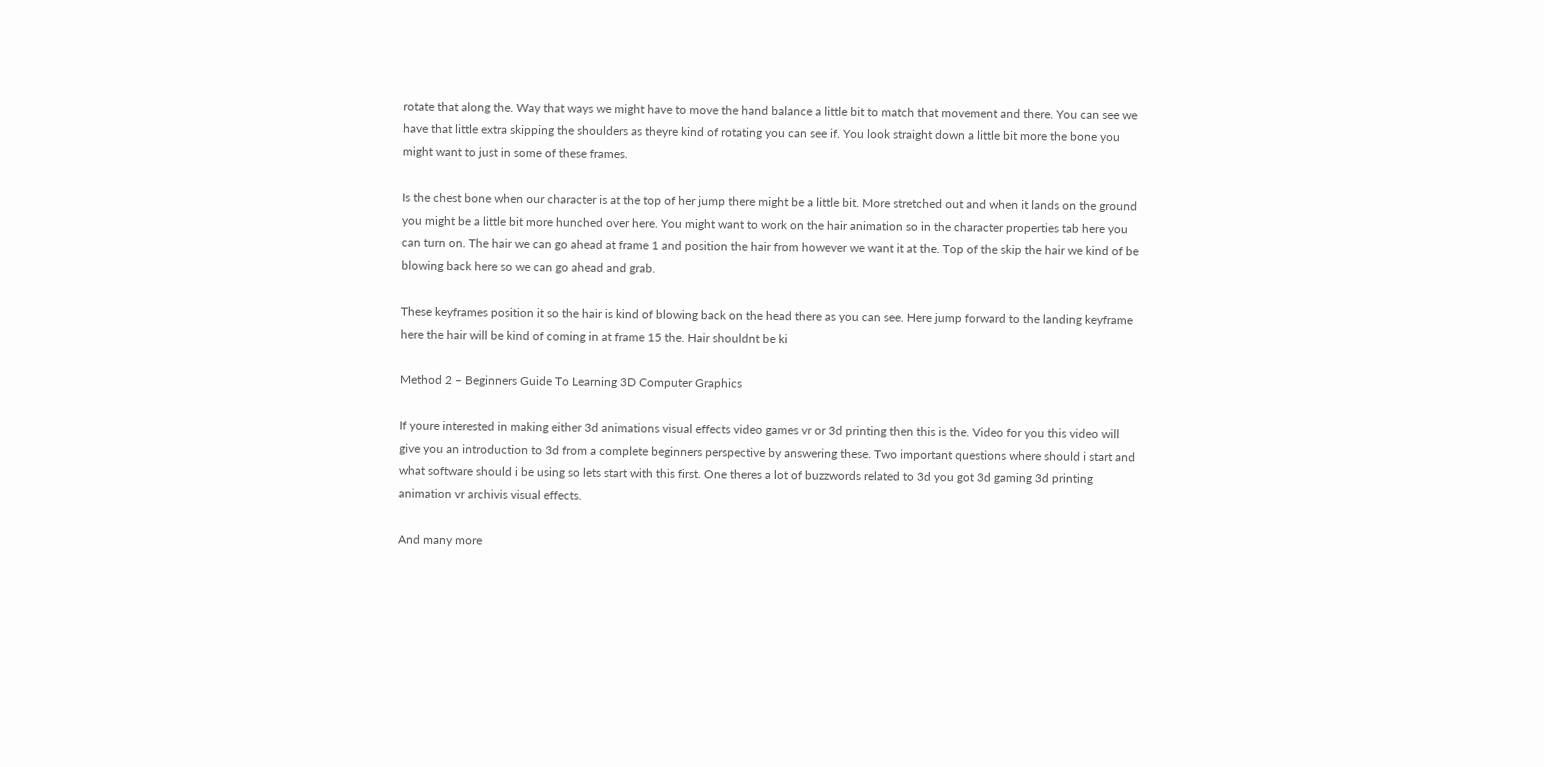rotate that along the. Way that ways we might have to move the hand balance a little bit to match that movement and there. You can see we have that little extra skipping the shoulders as theyre kind of rotating you can see if. You look straight down a little bit more the bone you might want to just in some of these frames.

Is the chest bone when our character is at the top of her jump there might be a little bit. More stretched out and when it lands on the ground you might be a little bit more hunched over here. You might want to work on the hair animation so in the character properties tab here you can turn on. The hair we can go ahead at frame 1 and position the hair from however we want it at the. Top of the skip the hair we kind of be blowing back here so we can go ahead and grab.

These keyframes position it so the hair is kind of blowing back on the head there as you can see. Here jump forward to the landing keyframe here the hair will be kind of coming in at frame 15 the. Hair shouldnt be ki

Method 2 – Beginners Guide To Learning 3D Computer Graphics

If youre interested in making either 3d animations visual effects video games vr or 3d printing then this is the. Video for you this video will give you an introduction to 3d from a complete beginners perspective by answering these. Two important questions where should i start and what software should i be using so lets start with this first. One theres a lot of buzzwords related to 3d you got 3d gaming 3d printing animation vr archivis visual effects.

And many more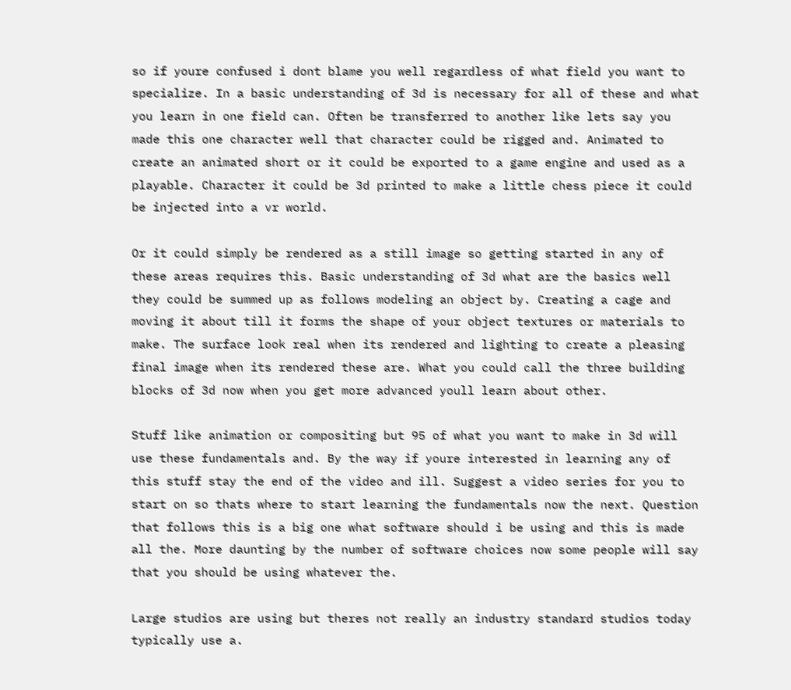so if youre confused i dont blame you well regardless of what field you want to specialize. In a basic understanding of 3d is necessary for all of these and what you learn in one field can. Often be transferred to another like lets say you made this one character well that character could be rigged and. Animated to create an animated short or it could be exported to a game engine and used as a playable. Character it could be 3d printed to make a little chess piece it could be injected into a vr world.

Or it could simply be rendered as a still image so getting started in any of these areas requires this. Basic understanding of 3d what are the basics well they could be summed up as follows modeling an object by. Creating a cage and moving it about till it forms the shape of your object textures or materials to make. The surface look real when its rendered and lighting to create a pleasing final image when its rendered these are. What you could call the three building blocks of 3d now when you get more advanced youll learn about other.

Stuff like animation or compositing but 95 of what you want to make in 3d will use these fundamentals and. By the way if youre interested in learning any of this stuff stay the end of the video and ill. Suggest a video series for you to start on so thats where to start learning the fundamentals now the next. Question that follows this is a big one what software should i be using and this is made all the. More daunting by the number of software choices now some people will say that you should be using whatever the.

Large studios are using but theres not really an industry standard studios today typically use a.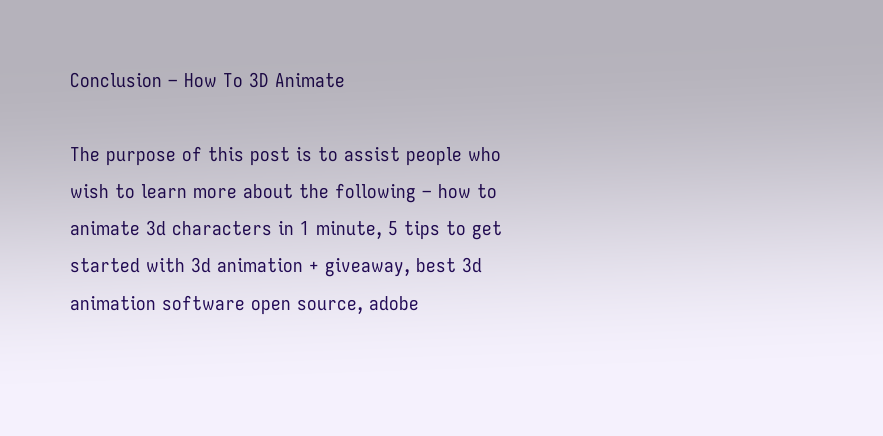Conclusion – How To 3D Animate

The purpose of this post is to assist people who wish to learn more about the following – how to animate 3d characters in 1 minute, 5 tips to get started with 3d animation + giveaway, best 3d animation software open source, adobe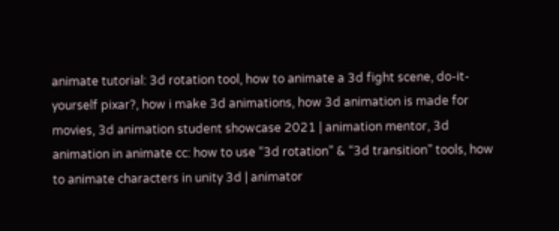animate tutorial: 3d rotation tool, how to animate a 3d fight scene, do-it-yourself pixar?, how i make 3d animations, how 3d animation is made for movies, 3d animation student showcase 2021 | animation mentor, 3d animation in animate cc: how to use “3d rotation” & “3d transition” tools, how to animate characters in unity 3d | animator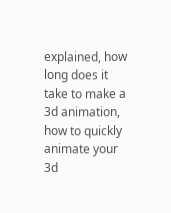explained, how long does it take to make a 3d animation, how to quickly animate your 3d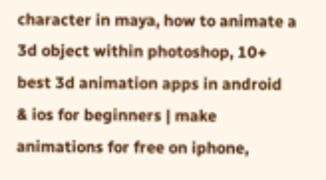character in maya, how to animate a 3d object within photoshop, 10+ best 3d animation apps in android & ios for beginners | make animations for free on iphone,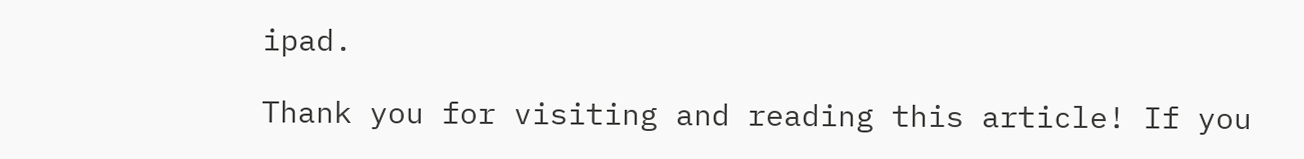ipad.

Thank you for visiting and reading this article! If you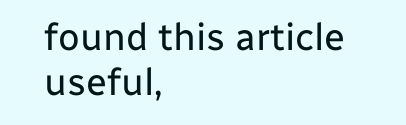found this article useful,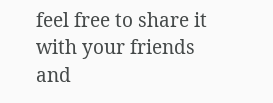feel free to share it with your friends and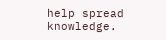help spread knowledge.